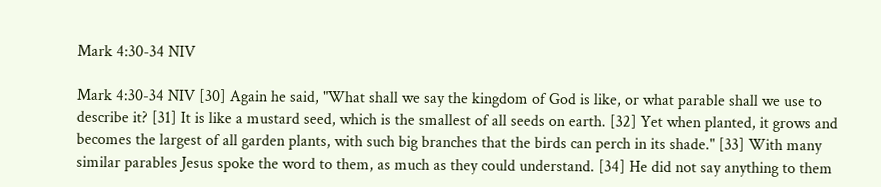Mark 4:30-34 NIV

Mark 4:30-34 NIV [30] Again he said, "What shall we say the kingdom of God is like, or what parable shall we use to describe it? [31] It is like a mustard seed, which is the smallest of all seeds on earth. [32] Yet when planted, it grows and becomes the largest of all garden plants, with such big branches that the birds can perch in its shade." [33] With many similar parables Jesus spoke the word to them, as much as they could understand. [34] He did not say anything to them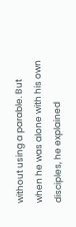without using a parable. But when he was alone with his own disciples, he explained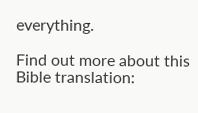everything.

Find out more about this Bible translation: